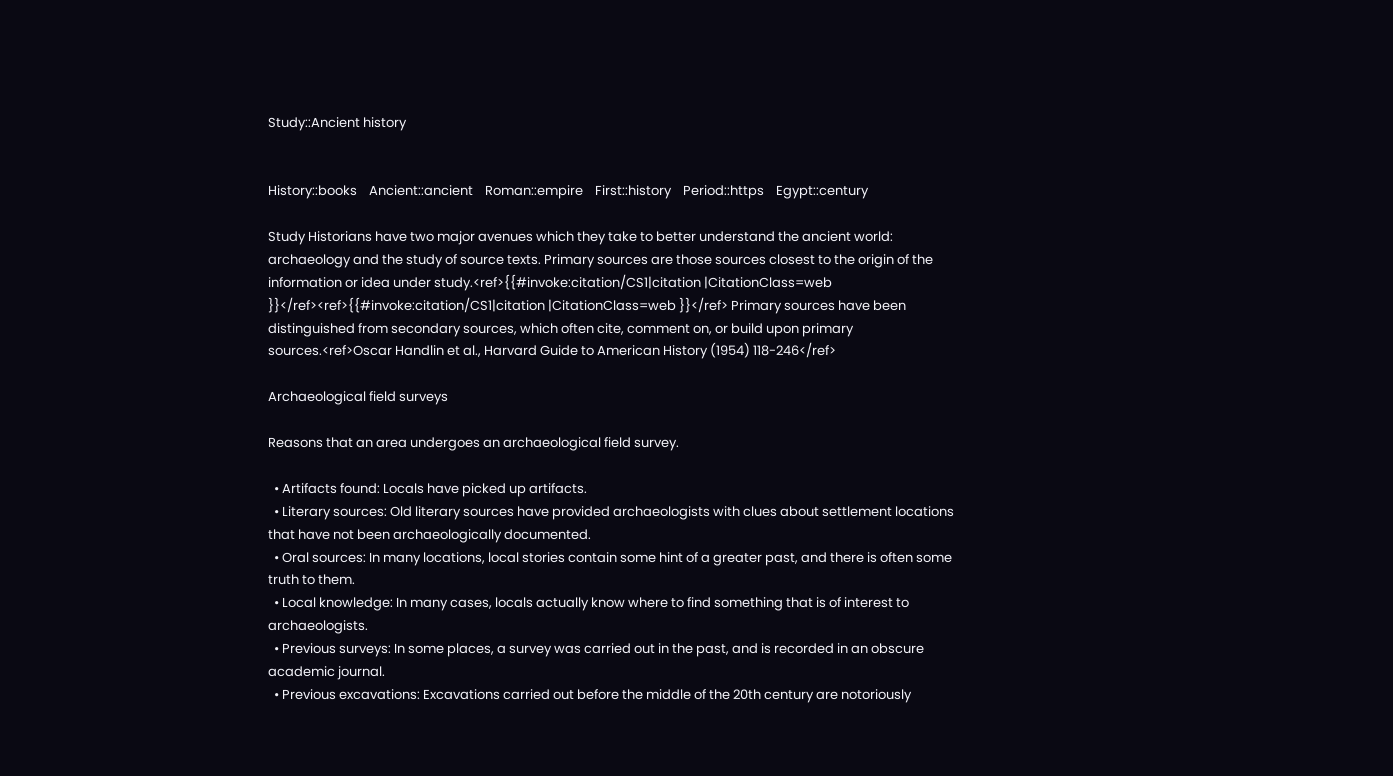Study::Ancient history


History::books    Ancient::ancient    Roman::empire    First::history    Period::https    Egypt::century

Study Historians have two major avenues which they take to better understand the ancient world: archaeology and the study of source texts. Primary sources are those sources closest to the origin of the information or idea under study.<ref>{{#invoke:citation/CS1|citation |CitationClass=web }}</ref><ref>{{#invoke:citation/CS1|citation |CitationClass=web }}</ref> Primary sources have been distinguished from secondary sources, which often cite, comment on, or build upon primary sources.<ref>Oscar Handlin et al., Harvard Guide to American History (1954) 118-246</ref>

Archaeological field surveys

Reasons that an area undergoes an archaeological field survey.

  • Artifacts found: Locals have picked up artifacts.
  • Literary sources: Old literary sources have provided archaeologists with clues about settlement locations that have not been archaeologically documented.
  • Oral sources: In many locations, local stories contain some hint of a greater past, and there is often some truth to them.
  • Local knowledge: In many cases, locals actually know where to find something that is of interest to archaeologists.
  • Previous surveys: In some places, a survey was carried out in the past, and is recorded in an obscure academic journal.
  • Previous excavations: Excavations carried out before the middle of the 20th century are notoriously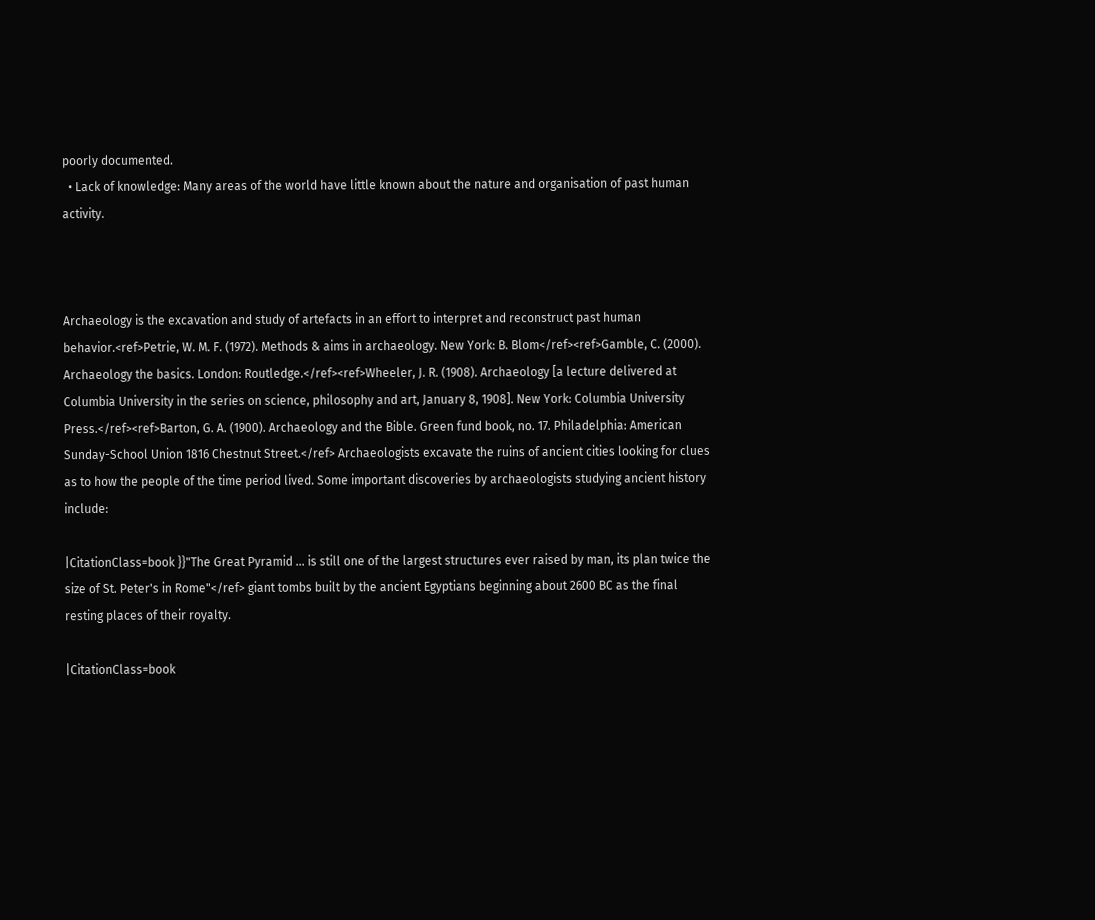poorly documented.
  • Lack of knowledge: Many areas of the world have little known about the nature and organisation of past human activity.



Archaeology is the excavation and study of artefacts in an effort to interpret and reconstruct past human behavior.<ref>Petrie, W. M. F. (1972). Methods & aims in archaeology. New York: B. Blom</ref><ref>Gamble, C. (2000). Archaeology the basics. London: Routledge.</ref><ref>Wheeler, J. R. (1908). Archaeology [a lecture delivered at Columbia University in the series on science, philosophy and art, January 8, 1908]. New York: Columbia University Press.</ref><ref>Barton, G. A. (1900). Archaeology and the Bible. Green fund book, no. 17. Philadelphia: American Sunday-School Union 1816 Chestnut Street.</ref> Archaeologists excavate the ruins of ancient cities looking for clues as to how the people of the time period lived. Some important discoveries by archaeologists studying ancient history include:

|CitationClass=book }}"The Great Pyramid ... is still one of the largest structures ever raised by man, its plan twice the size of St. Peter's in Rome"</ref> giant tombs built by the ancient Egyptians beginning about 2600 BC as the final resting places of their royalty.

|CitationClass=book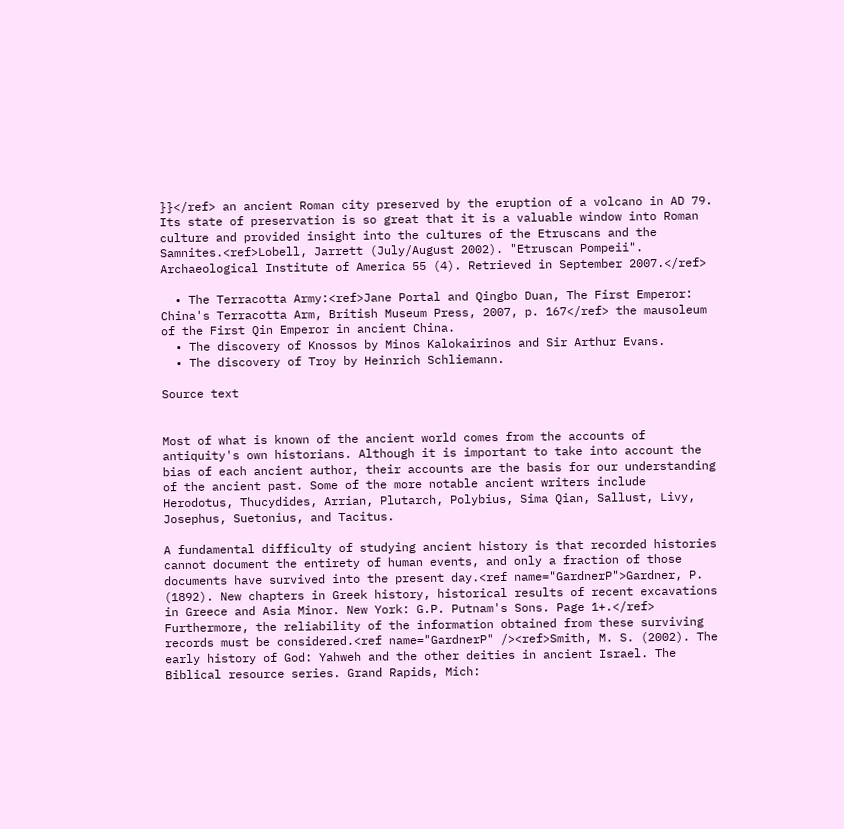}}</ref> an ancient Roman city preserved by the eruption of a volcano in AD 79. Its state of preservation is so great that it is a valuable window into Roman culture and provided insight into the cultures of the Etruscans and the Samnites.<ref>Lobell, Jarrett (July/August 2002). "Etruscan Pompeii". Archaeological Institute of America 55 (4). Retrieved in September 2007.</ref>

  • The Terracotta Army:<ref>Jane Portal and Qingbo Duan, The First Emperor: China's Terracotta Arm, British Museum Press, 2007, p. 167</ref> the mausoleum of the First Qin Emperor in ancient China.
  • The discovery of Knossos by Minos Kalokairinos and Sir Arthur Evans.
  • The discovery of Troy by Heinrich Schliemann.

Source text


Most of what is known of the ancient world comes from the accounts of antiquity's own historians. Although it is important to take into account the bias of each ancient author, their accounts are the basis for our understanding of the ancient past. Some of the more notable ancient writers include Herodotus, Thucydides, Arrian, Plutarch, Polybius, Sima Qian, Sallust, Livy, Josephus, Suetonius, and Tacitus.

A fundamental difficulty of studying ancient history is that recorded histories cannot document the entirety of human events, and only a fraction of those documents have survived into the present day.<ref name="GardnerP">Gardner, P. (1892). New chapters in Greek history, historical results of recent excavations in Greece and Asia Minor. New York: G.P. Putnam's Sons. Page 1+.</ref> Furthermore, the reliability of the information obtained from these surviving records must be considered.<ref name="GardnerP" /><ref>Smith, M. S. (2002). The early history of God: Yahweh and the other deities in ancient Israel. The Biblical resource series. Grand Rapids, Mich: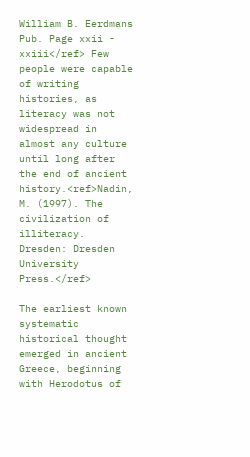William B. Eerdmans Pub. Page xxii - xxiii</ref> Few people were capable of writing histories, as literacy was not widespread in almost any culture until long after the end of ancient history.<ref>Nadin, M. (1997). The civilization of illiteracy. Dresden: Dresden University Press.</ref>

The earliest known systematic historical thought emerged in ancient Greece, beginning with Herodotus of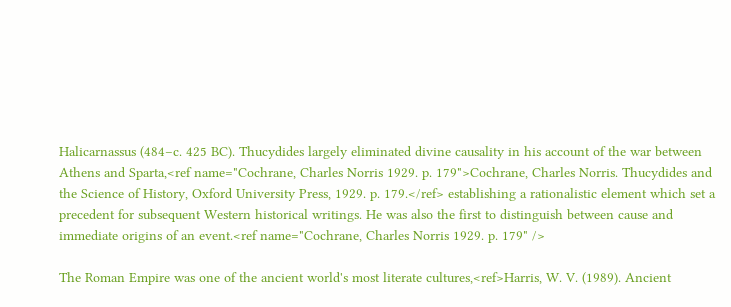Halicarnassus (484–c. 425 BC). Thucydides largely eliminated divine causality in his account of the war between Athens and Sparta,<ref name="Cochrane, Charles Norris 1929. p. 179">Cochrane, Charles Norris. Thucydides and the Science of History, Oxford University Press, 1929. p. 179.</ref> establishing a rationalistic element which set a precedent for subsequent Western historical writings. He was also the first to distinguish between cause and immediate origins of an event.<ref name="Cochrane, Charles Norris 1929. p. 179" />

The Roman Empire was one of the ancient world's most literate cultures,<ref>Harris, W. V. (1989). Ancient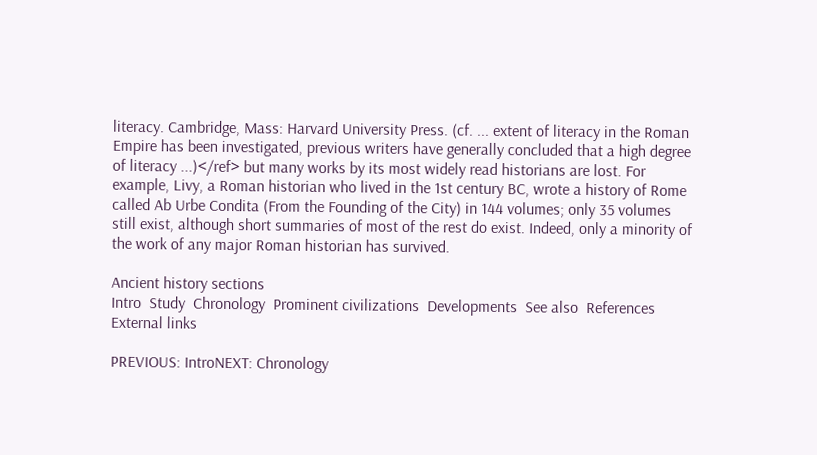literacy. Cambridge, Mass: Harvard University Press. (cf. ... extent of literacy in the Roman Empire has been investigated, previous writers have generally concluded that a high degree of literacy ...)</ref> but many works by its most widely read historians are lost. For example, Livy, a Roman historian who lived in the 1st century BC, wrote a history of Rome called Ab Urbe Condita (From the Founding of the City) in 144 volumes; only 35 volumes still exist, although short summaries of most of the rest do exist. Indeed, only a minority of the work of any major Roman historian has survived.

Ancient history sections
Intro  Study  Chronology  Prominent civilizations  Developments  See also  References  External links

PREVIOUS: IntroNEXT: Chronology